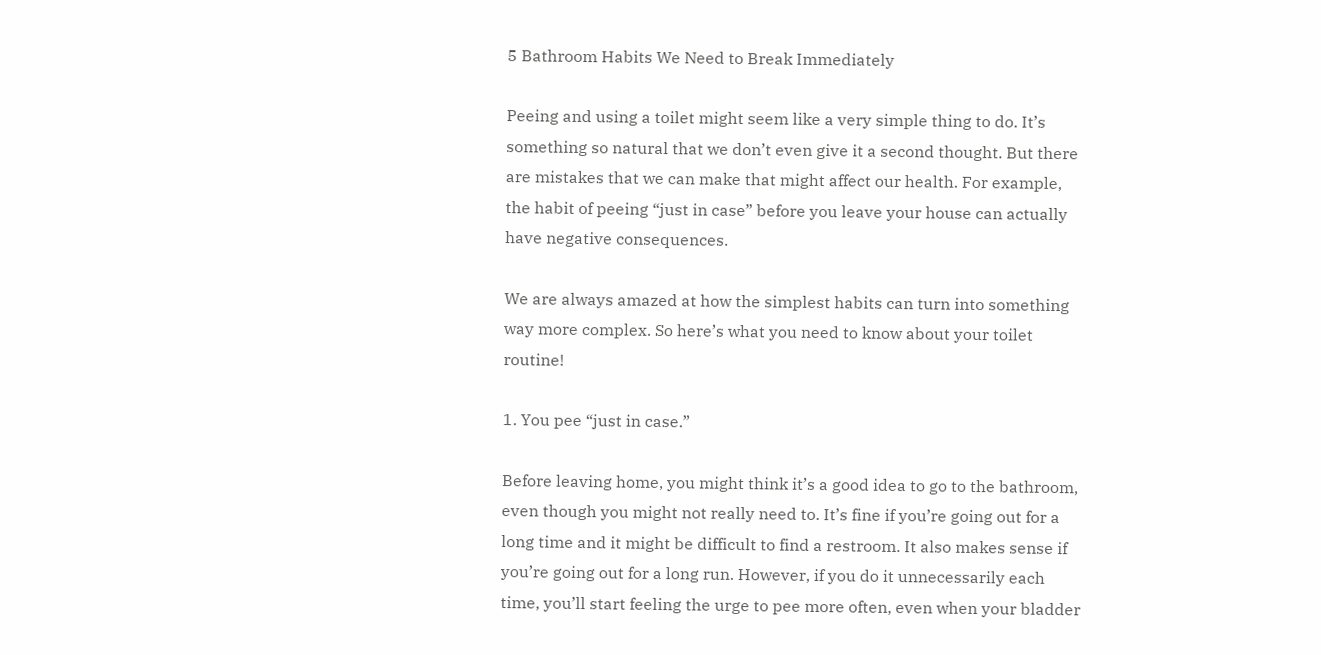5 Bathroom Habits We Need to Break Immediately

Peeing and using a toilet might seem like a very simple thing to do. It’s something so natural that we don’t even give it a second thought. But there are mistakes that we can make that might affect our health. For example, the habit of peeing “just in case” before you leave your house can actually have negative consequences.

We are always amazed at how the simplest habits can turn into something way more complex. So here’s what you need to know about your toilet routine!

1. You pee “just in case.”

Before leaving home, you might think it’s a good idea to go to the bathroom, even though you might not really need to. It’s fine if you’re going out for a long time and it might be difficult to find a restroom. It also makes sense if you’re going out for a long run. However, if you do it unnecessarily each time, you’ll start feeling the urge to pee more often, even when your bladder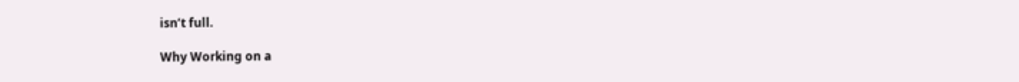isn’t full.

Why Working on a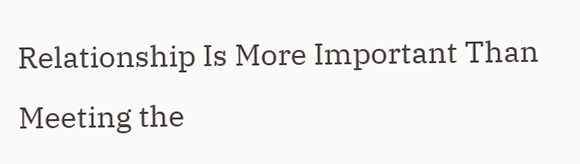Relationship Is More Important Than Meeting the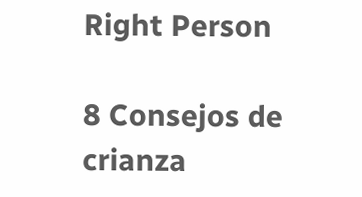Right Person

8 Consejos de crianza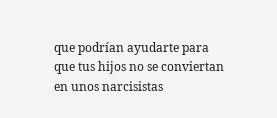que podrían ayudarte para que tus hijos no se conviertan en unos narcisistas